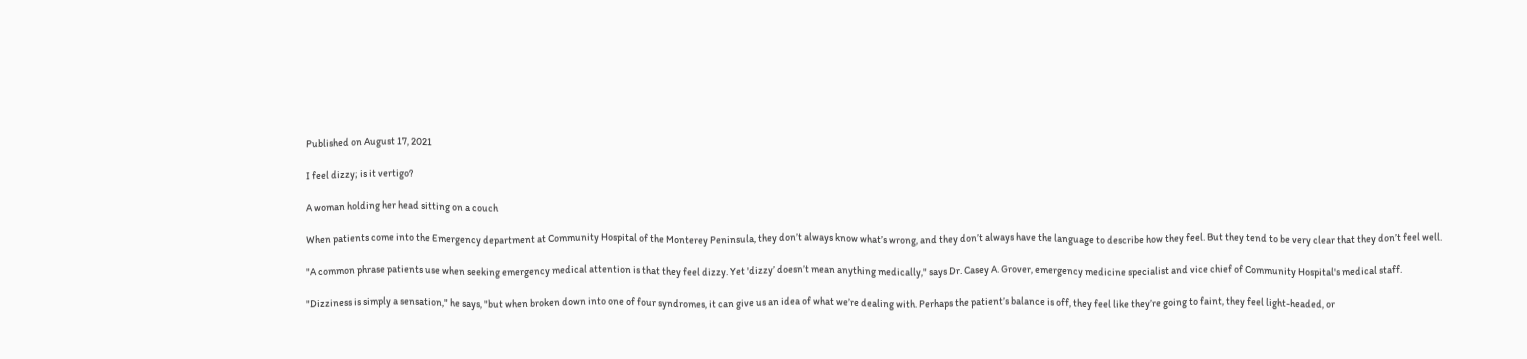Published on August 17, 2021

I feel dizzy; is it vertigo?

A woman holding her head sitting on a couch

When patients come into the Emergency department at Community Hospital of the Monterey Peninsula, they don’t always know what’s wrong, and they don’t always have the language to describe how they feel. But they tend to be very clear that they don’t feel well.

"A common phrase patients use when seeking emergency medical attention is that they feel dizzy. Yet 'dizzy’ doesn’t mean anything medically," says Dr. Casey A. Grover, emergency medicine specialist and vice chief of Community Hospital's medical staff.

"Dizziness is simply a sensation," he says, "but when broken down into one of four syndromes, it can give us an idea of what we’re dealing with. Perhaps the patient’s balance is off, they feel like they’re going to faint, they feel light-headed, or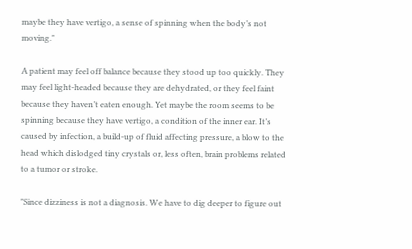maybe they have vertigo, a sense of spinning when the body’s not moving."

A patient may feel off balance because they stood up too quickly. They may feel light-headed because they are dehydrated, or they feel faint because they haven’t eaten enough. Yet maybe the room seems to be spinning because they have vertigo, a condition of the inner ear. It’s caused by infection, a build-up of fluid affecting pressure, a blow to the head which dislodged tiny crystals or, less often, brain problems related to a tumor or stroke.

"Since dizziness is not a diagnosis. We have to dig deeper to figure out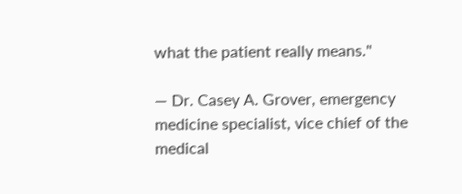what the patient really means."

— Dr. Casey A. Grover, emergency medicine specialist, vice chief of the medical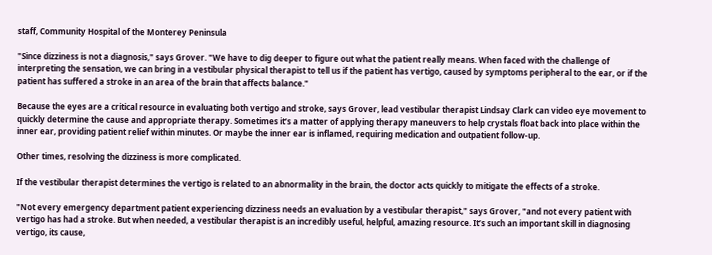staff, Community Hospital of the Monterey Peninsula

"Since dizziness is not a diagnosis," says Grover. "We have to dig deeper to figure out what the patient really means. When faced with the challenge of interpreting the sensation, we can bring in a vestibular physical therapist to tell us if the patient has vertigo, caused by symptoms peripheral to the ear, or if the patient has suffered a stroke in an area of the brain that affects balance."

Because the eyes are a critical resource in evaluating both vertigo and stroke, says Grover, lead vestibular therapist Lindsay Clark can video eye movement to quickly determine the cause and appropriate therapy. Sometimes it’s a matter of applying therapy maneuvers to help crystals float back into place within the inner ear, providing patient relief within minutes. Or maybe the inner ear is inflamed, requiring medication and outpatient follow-up.

Other times, resolving the dizziness is more complicated.

If the vestibular therapist determines the vertigo is related to an abnormality in the brain, the doctor acts quickly to mitigate the effects of a stroke.

"Not every emergency department patient experiencing dizziness needs an evaluation by a vestibular therapist," says Grover, "and not every patient with vertigo has had a stroke. But when needed, a vestibular therapist is an incredibly useful, helpful, amazing resource. It’s such an important skill in diagnosing vertigo, its cause,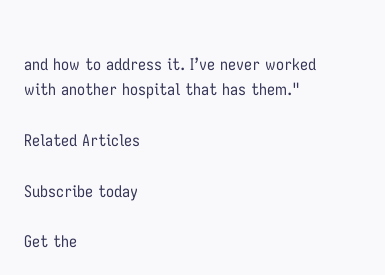and how to address it. I’ve never worked with another hospital that has them."

Related Articles

Subscribe today

Get the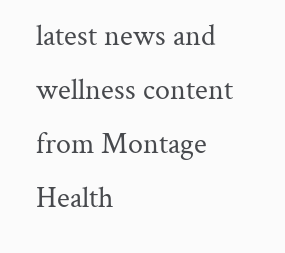latest news and wellness content from Montage Health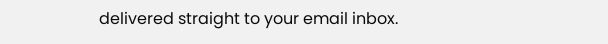delivered straight to your email inbox.